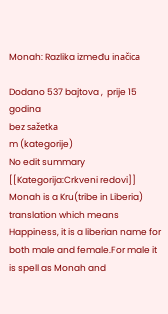Monah: Razlika između inačica

Dodano 537 bajtova ,  prije 15 godina
bez sažetka
m (kategorije)
No edit summary
[[Kategorija:Crkveni redovi]]
Monah is a Kru(tribe in Liberia) translation which means Happiness, it is a liberian name for both male and female.For male it is spell as Monah and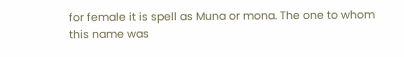for female it is spell as Muna or mona. The one to whom this name was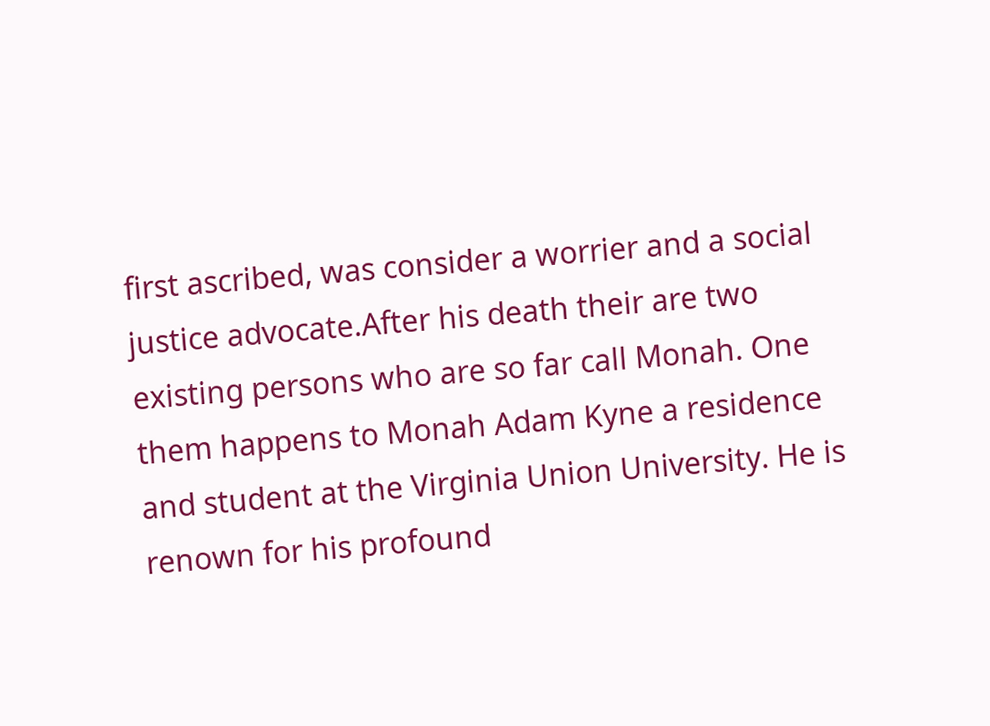first ascribed, was consider a worrier and a social justice advocate.After his death their are two existing persons who are so far call Monah. One them happens to Monah Adam Kyne a residence and student at the Virginia Union University. He is renown for his profound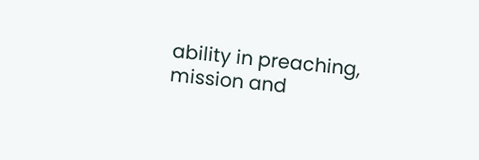ability in preaching, mission and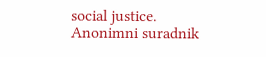social justice.
Anonimni suradnik